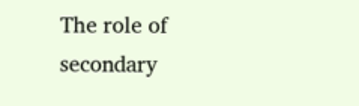The role of secondary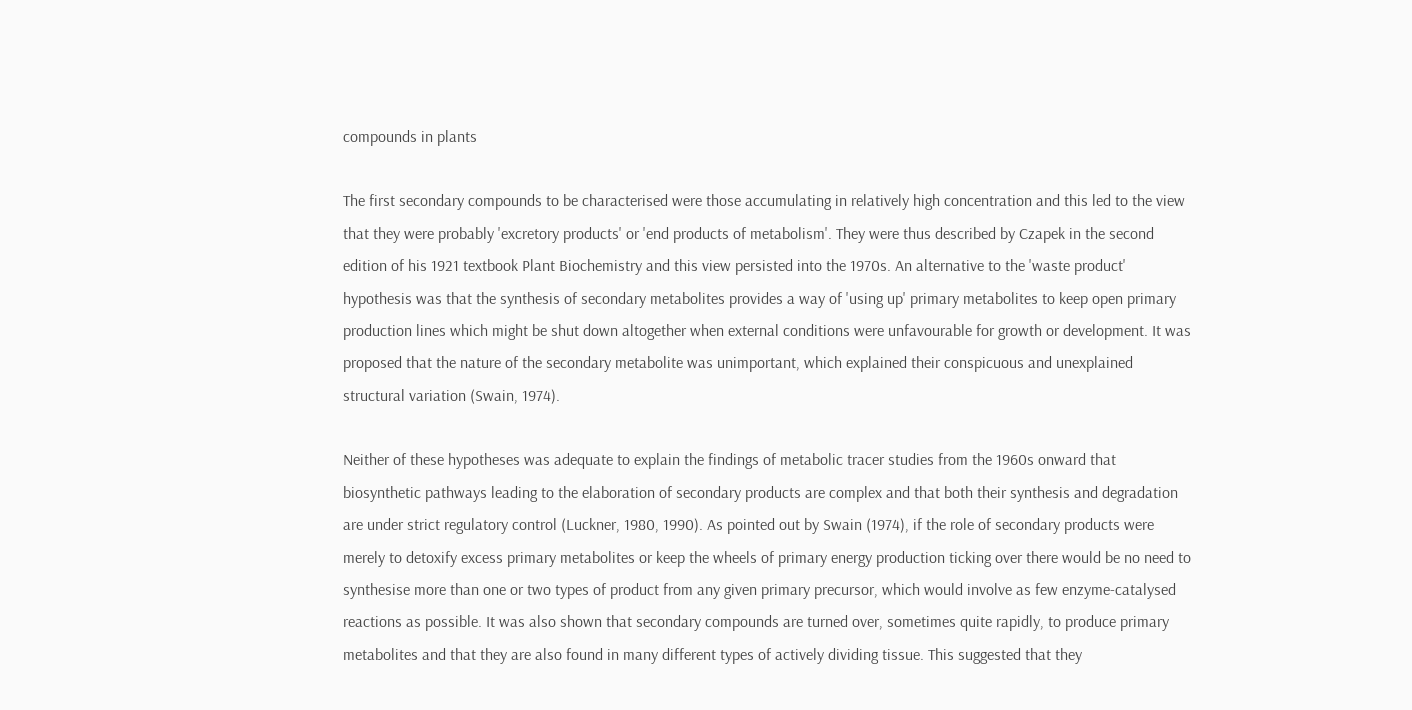compounds in plants

The first secondary compounds to be characterised were those accumulating in relatively high concentration and this led to the view that they were probably 'excretory products' or 'end products of metabolism'. They were thus described by Czapek in the second edition of his 1921 textbook Plant Biochemistry and this view persisted into the 1970s. An alternative to the 'waste product' hypothesis was that the synthesis of secondary metabolites provides a way of 'using up' primary metabolites to keep open primary production lines which might be shut down altogether when external conditions were unfavourable for growth or development. It was proposed that the nature of the secondary metabolite was unimportant, which explained their conspicuous and unexplained structural variation (Swain, 1974).

Neither of these hypotheses was adequate to explain the findings of metabolic tracer studies from the 1960s onward that biosynthetic pathways leading to the elaboration of secondary products are complex and that both their synthesis and degradation are under strict regulatory control (Luckner, 1980, 1990). As pointed out by Swain (1974), if the role of secondary products were merely to detoxify excess primary metabolites or keep the wheels of primary energy production ticking over there would be no need to synthesise more than one or two types of product from any given primary precursor, which would involve as few enzyme-catalysed reactions as possible. It was also shown that secondary compounds are turned over, sometimes quite rapidly, to produce primary metabolites and that they are also found in many different types of actively dividing tissue. This suggested that they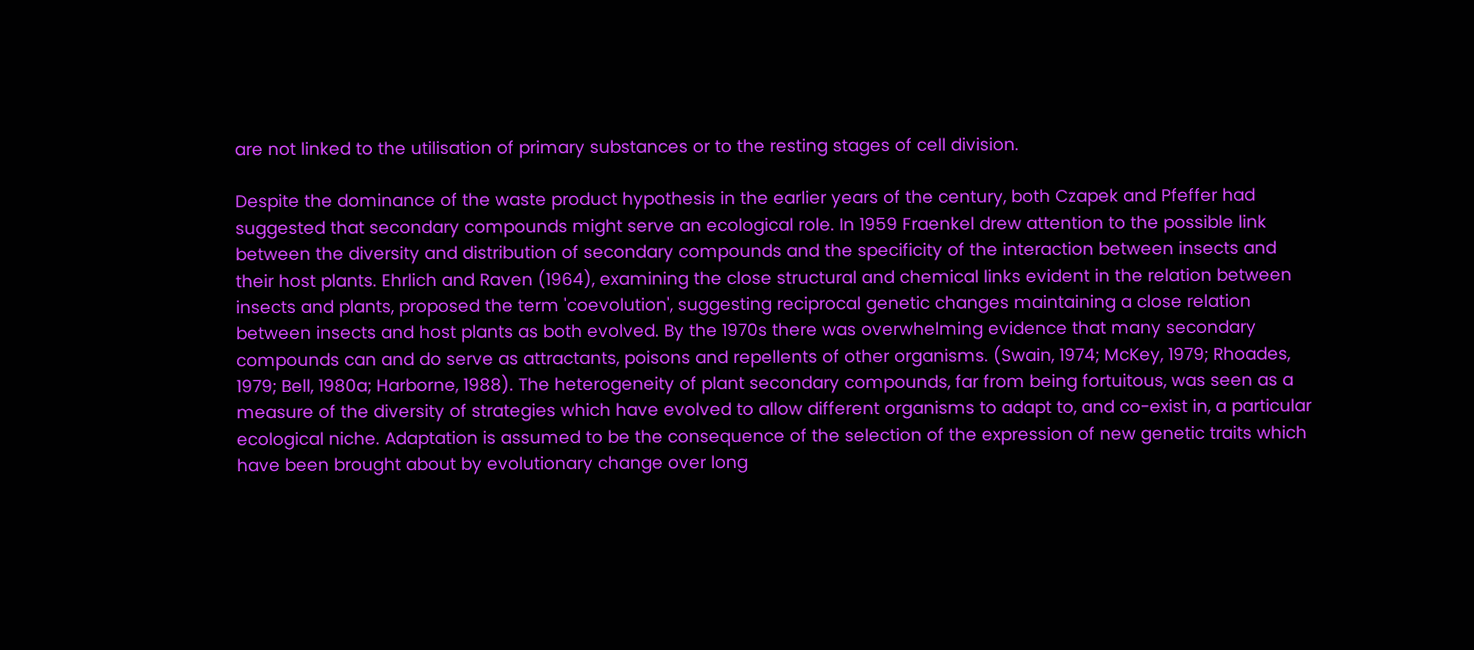are not linked to the utilisation of primary substances or to the resting stages of cell division.

Despite the dominance of the waste product hypothesis in the earlier years of the century, both Czapek and Pfeffer had suggested that secondary compounds might serve an ecological role. In 1959 Fraenkel drew attention to the possible link between the diversity and distribution of secondary compounds and the specificity of the interaction between insects and their host plants. Ehrlich and Raven (1964), examining the close structural and chemical links evident in the relation between insects and plants, proposed the term 'coevolution', suggesting reciprocal genetic changes maintaining a close relation between insects and host plants as both evolved. By the 1970s there was overwhelming evidence that many secondary compounds can and do serve as attractants, poisons and repellents of other organisms. (Swain, 1974; McKey, 1979; Rhoades, 1979; Bell, 1980a; Harborne, 1988). The heterogeneity of plant secondary compounds, far from being fortuitous, was seen as a measure of the diversity of strategies which have evolved to allow different organisms to adapt to, and co-exist in, a particular ecological niche. Adaptation is assumed to be the consequence of the selection of the expression of new genetic traits which have been brought about by evolutionary change over long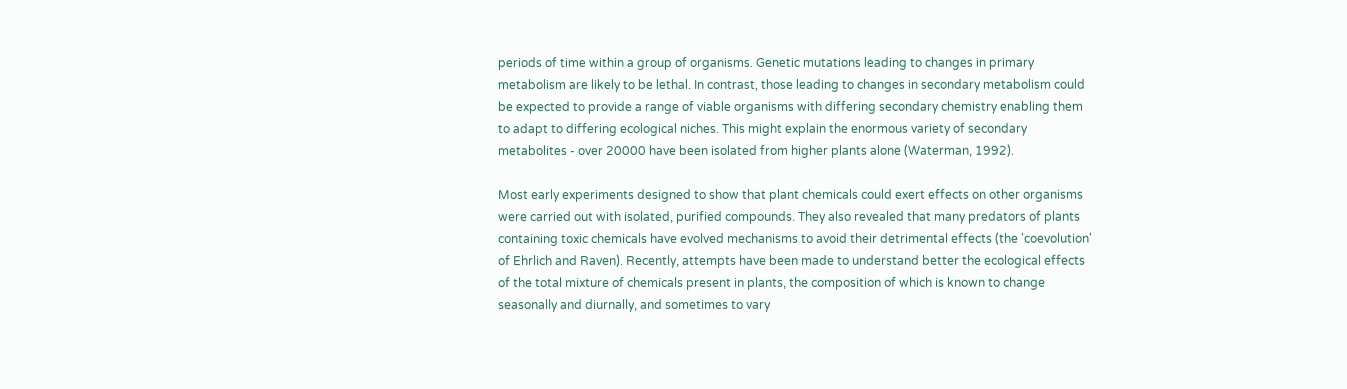periods of time within a group of organisms. Genetic mutations leading to changes in primary metabolism are likely to be lethal. In contrast, those leading to changes in secondary metabolism could be expected to provide a range of viable organisms with differing secondary chemistry enabling them to adapt to differing ecological niches. This might explain the enormous variety of secondary metabolites - over 20000 have been isolated from higher plants alone (Waterman, 1992).

Most early experiments designed to show that plant chemicals could exert effects on other organisms were carried out with isolated, purified compounds. They also revealed that many predators of plants containing toxic chemicals have evolved mechanisms to avoid their detrimental effects (the 'coevolution' of Ehrlich and Raven). Recently, attempts have been made to understand better the ecological effects of the total mixture of chemicals present in plants, the composition of which is known to change seasonally and diurnally, and sometimes to vary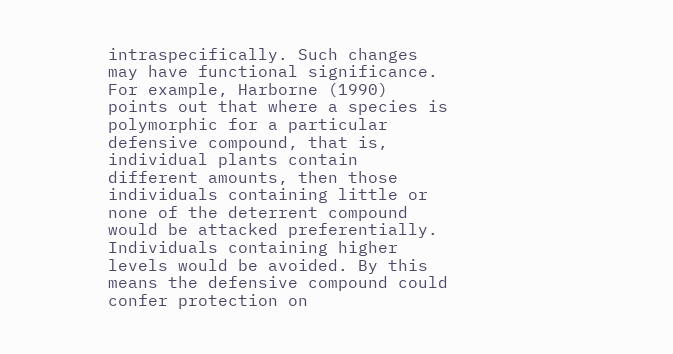intraspecifically. Such changes may have functional significance. For example, Harborne (1990) points out that where a species is polymorphic for a particular defensive compound, that is, individual plants contain different amounts, then those individuals containing little or none of the deterrent compound would be attacked preferentially. Individuals containing higher levels would be avoided. By this means the defensive compound could confer protection on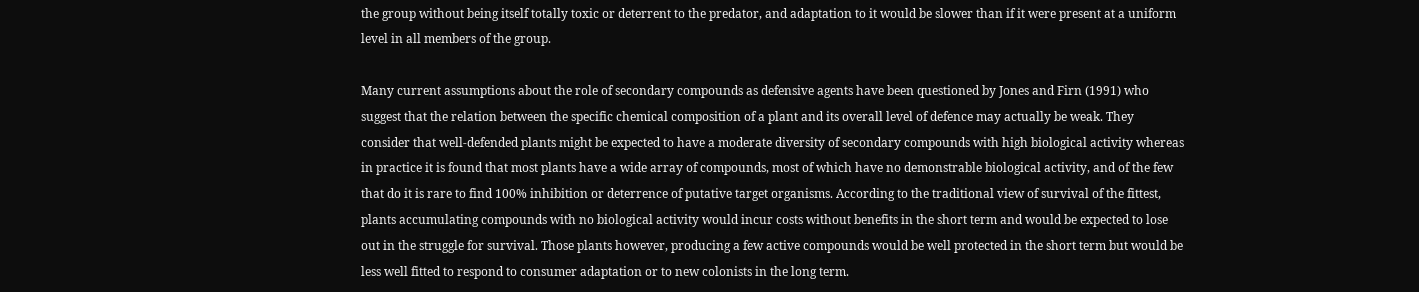the group without being itself totally toxic or deterrent to the predator, and adaptation to it would be slower than if it were present at a uniform level in all members of the group.

Many current assumptions about the role of secondary compounds as defensive agents have been questioned by Jones and Firn (1991) who suggest that the relation between the specific chemical composition of a plant and its overall level of defence may actually be weak. They consider that well-defended plants might be expected to have a moderate diversity of secondary compounds with high biological activity whereas in practice it is found that most plants have a wide array of compounds, most of which have no demonstrable biological activity, and of the few that do it is rare to find 100% inhibition or deterrence of putative target organisms. According to the traditional view of survival of the fittest, plants accumulating compounds with no biological activity would incur costs without benefits in the short term and would be expected to lose out in the struggle for survival. Those plants however, producing a few active compounds would be well protected in the short term but would be less well fitted to respond to consumer adaptation or to new colonists in the long term.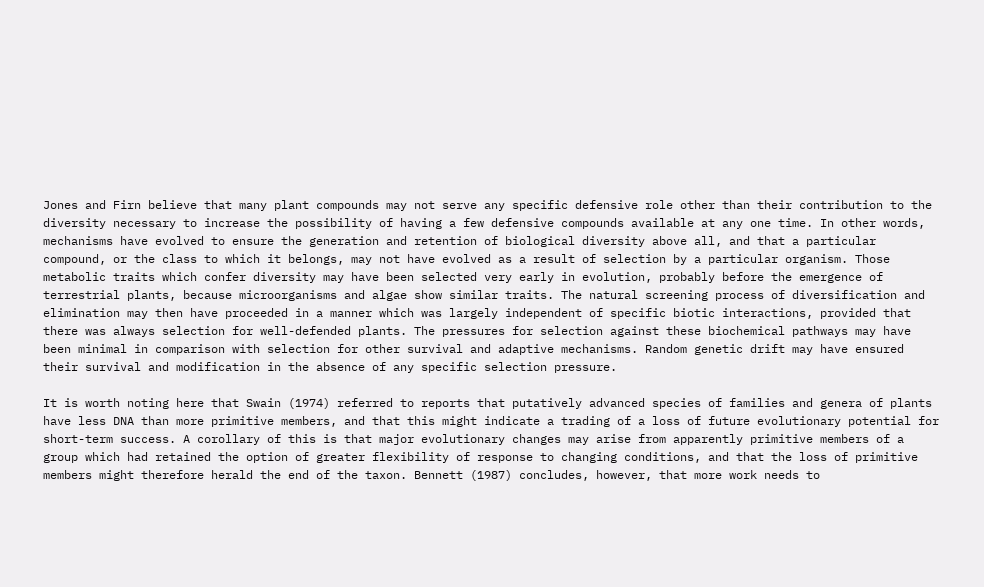Jones and Firn believe that many plant compounds may not serve any specific defensive role other than their contribution to the diversity necessary to increase the possibility of having a few defensive compounds available at any one time. In other words, mechanisms have evolved to ensure the generation and retention of biological diversity above all, and that a particular compound, or the class to which it belongs, may not have evolved as a result of selection by a particular organism. Those metabolic traits which confer diversity may have been selected very early in evolution, probably before the emergence of terrestrial plants, because microorganisms and algae show similar traits. The natural screening process of diversification and elimination may then have proceeded in a manner which was largely independent of specific biotic interactions, provided that there was always selection for well-defended plants. The pressures for selection against these biochemical pathways may have been minimal in comparison with selection for other survival and adaptive mechanisms. Random genetic drift may have ensured their survival and modification in the absence of any specific selection pressure.

It is worth noting here that Swain (1974) referred to reports that putatively advanced species of families and genera of plants have less DNA than more primitive members, and that this might indicate a trading of a loss of future evolutionary potential for short-term success. A corollary of this is that major evolutionary changes may arise from apparently primitive members of a group which had retained the option of greater flexibility of response to changing conditions, and that the loss of primitive members might therefore herald the end of the taxon. Bennett (1987) concludes, however, that more work needs to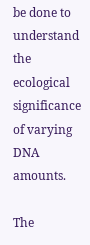be done to understand the ecological significance of varying DNA amounts.

The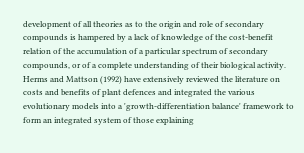development of all theories as to the origin and role of secondary compounds is hampered by a lack of knowledge of the cost-benefit relation of the accumulation of a particular spectrum of secondary compounds, or of a complete understanding of their biological activity. Herms and Mattson (1992) have extensively reviewed the literature on costs and benefits of plant defences and integrated the various evolutionary models into a 'growth-differentiation balance' framework to form an integrated system of those explaining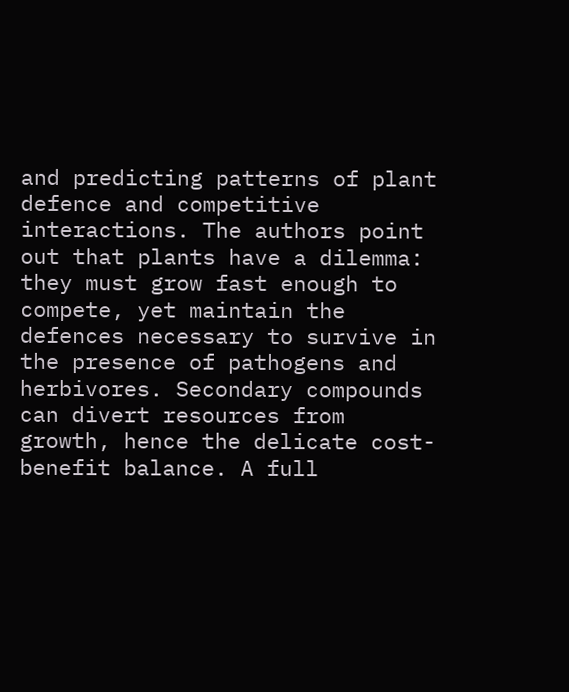and predicting patterns of plant defence and competitive interactions. The authors point out that plants have a dilemma: they must grow fast enough to compete, yet maintain the defences necessary to survive in the presence of pathogens and herbivores. Secondary compounds can divert resources from growth, hence the delicate cost-benefit balance. A full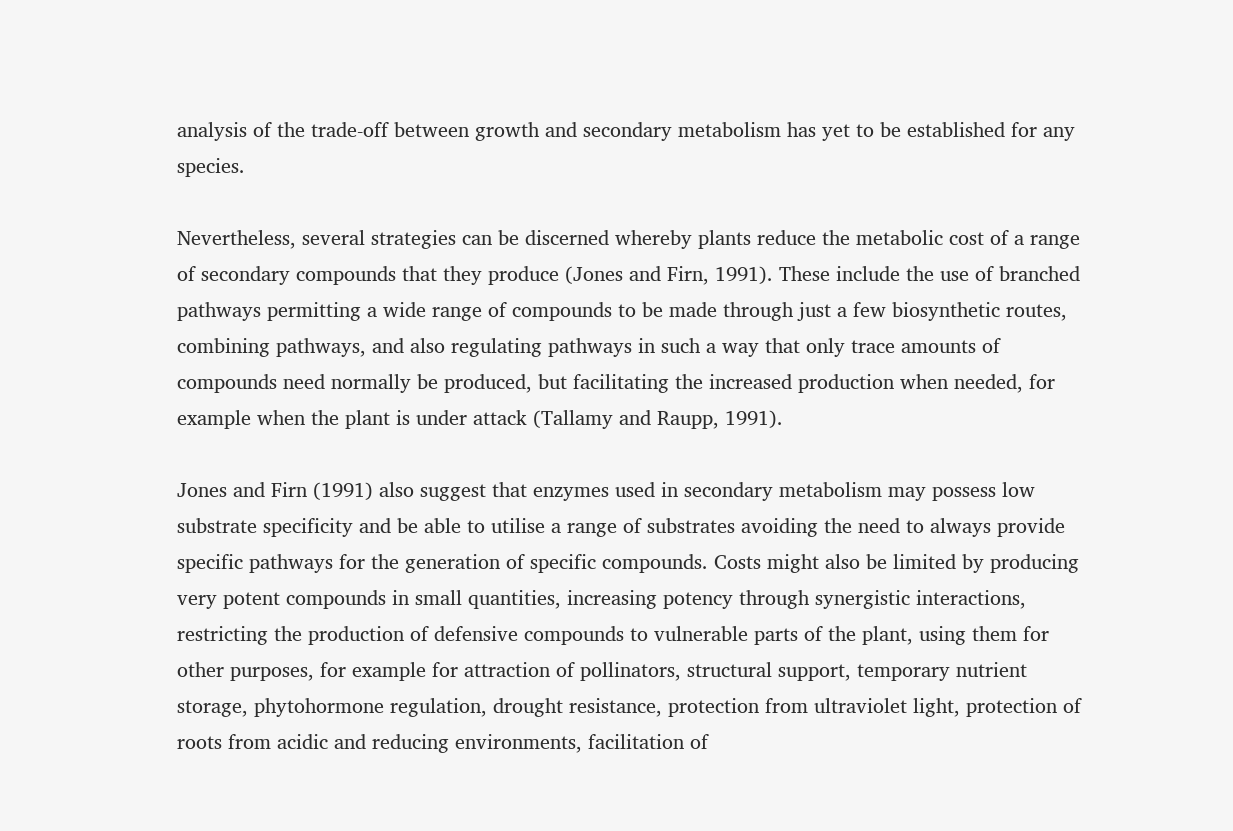analysis of the trade-off between growth and secondary metabolism has yet to be established for any species.

Nevertheless, several strategies can be discerned whereby plants reduce the metabolic cost of a range of secondary compounds that they produce (Jones and Firn, 1991). These include the use of branched pathways permitting a wide range of compounds to be made through just a few biosynthetic routes, combining pathways, and also regulating pathways in such a way that only trace amounts of compounds need normally be produced, but facilitating the increased production when needed, for example when the plant is under attack (Tallamy and Raupp, 1991).

Jones and Firn (1991) also suggest that enzymes used in secondary metabolism may possess low substrate specificity and be able to utilise a range of substrates avoiding the need to always provide specific pathways for the generation of specific compounds. Costs might also be limited by producing very potent compounds in small quantities, increasing potency through synergistic interactions, restricting the production of defensive compounds to vulnerable parts of the plant, using them for other purposes, for example for attraction of pollinators, structural support, temporary nutrient storage, phytohormone regulation, drought resistance, protection from ultraviolet light, protection of roots from acidic and reducing environments, facilitation of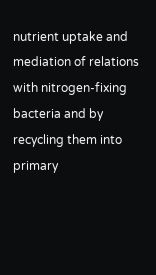nutrient uptake and mediation of relations with nitrogen-fixing bacteria and by recycling them into primary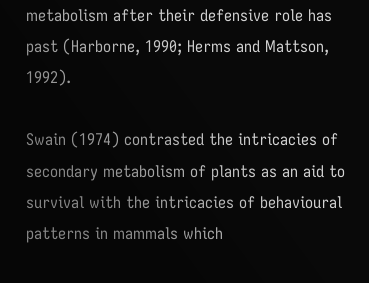metabolism after their defensive role has past (Harborne, 1990; Herms and Mattson, 1992).

Swain (1974) contrasted the intricacies of secondary metabolism of plants as an aid to survival with the intricacies of behavioural patterns in mammals which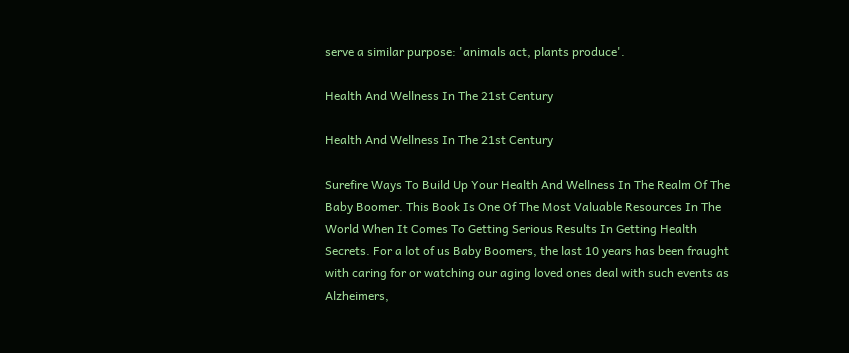serve a similar purpose: 'animals act, plants produce'.

Health And Wellness In The 21st Century

Health And Wellness In The 21st Century

Surefire Ways To Build Up Your Health And Wellness In The Realm Of The Baby Boomer. This Book Is One Of The Most Valuable Resources In The World When It Comes To Getting Serious Results In Getting Health Secrets. For a lot of us Baby Boomers, the last 10 years has been fraught with caring for or watching our aging loved ones deal with such events as Alzheimers,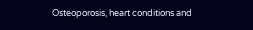Osteoporosis, heart conditions and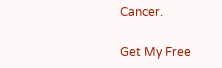Cancer.

Get My Free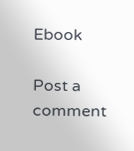Ebook

Post a comment